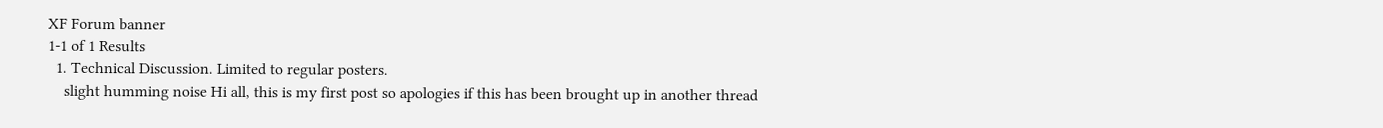XF Forum banner
1-1 of 1 Results
  1. Technical Discussion. Limited to regular posters.
    slight humming noise Hi all, this is my first post so apologies if this has been brought up in another thread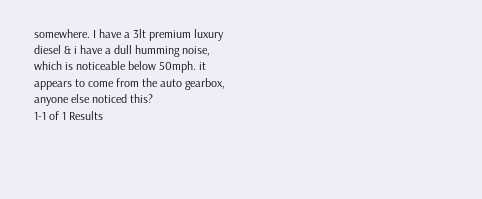somewhere. I have a 3lt premium luxury diesel & i have a dull humming noise, which is noticeable below 50mph. it appears to come from the auto gearbox, anyone else noticed this?
1-1 of 1 Results